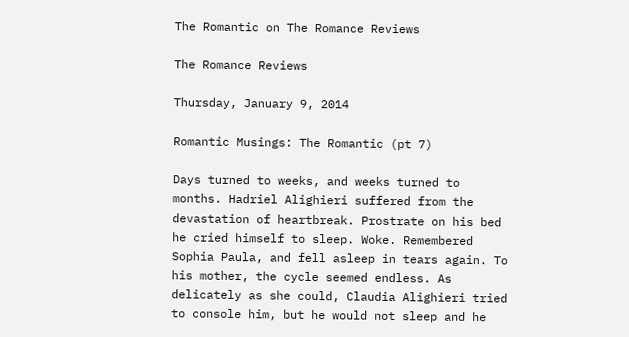The Romantic on The Romance Reviews

The Romance Reviews

Thursday, January 9, 2014

Romantic Musings: The Romantic (pt 7)

Days turned to weeks, and weeks turned to months. Hadriel Alighieri suffered from the devastation of heartbreak. Prostrate on his bed he cried himself to sleep. Woke. Remembered Sophia Paula, and fell asleep in tears again. To his mother, the cycle seemed endless. As delicately as she could, Claudia Alighieri tried to console him, but he would not sleep and he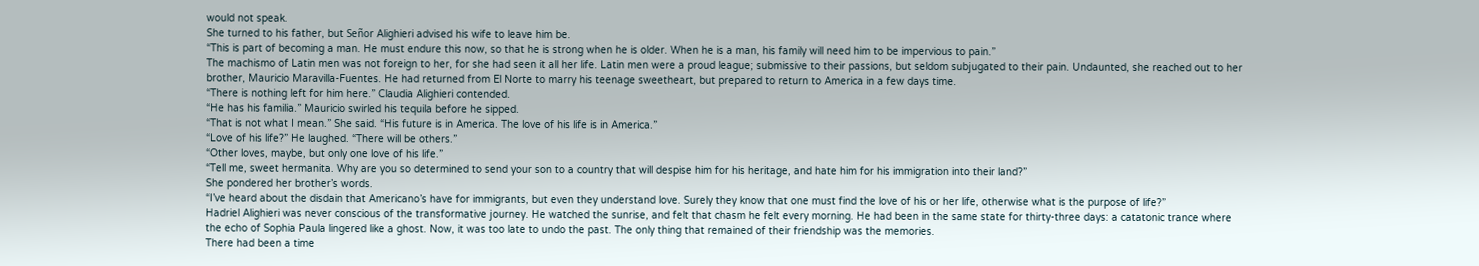would not speak.
She turned to his father, but Señor Alighieri advised his wife to leave him be.
“This is part of becoming a man. He must endure this now, so that he is strong when he is older. When he is a man, his family will need him to be impervious to pain.”
The machismo of Latin men was not foreign to her, for she had seen it all her life. Latin men were a proud league; submissive to their passions, but seldom subjugated to their pain. Undaunted, she reached out to her brother, Mauricio Maravilla-Fuentes. He had returned from El Norte to marry his teenage sweetheart, but prepared to return to America in a few days time.
“There is nothing left for him here.” Claudia Alighieri contended.
“He has his familia.” Mauricio swirled his tequila before he sipped.
“That is not what I mean.” She said. “His future is in America. The love of his life is in America.”
“Love of his life?” He laughed. “There will be others.”
“Other loves, maybe, but only one love of his life.”
“Tell me, sweet hermanita. Why are you so determined to send your son to a country that will despise him for his heritage, and hate him for his immigration into their land?”
She pondered her brother’s words.
“I’ve heard about the disdain that Americano’s have for immigrants, but even they understand love. Surely they know that one must find the love of his or her life, otherwise what is the purpose of life?”
Hadriel Alighieri was never conscious of the transformative journey. He watched the sunrise, and felt that chasm he felt every morning. He had been in the same state for thirty-three days: a catatonic trance where the echo of Sophia Paula lingered like a ghost. Now, it was too late to undo the past. The only thing that remained of their friendship was the memories.
There had been a time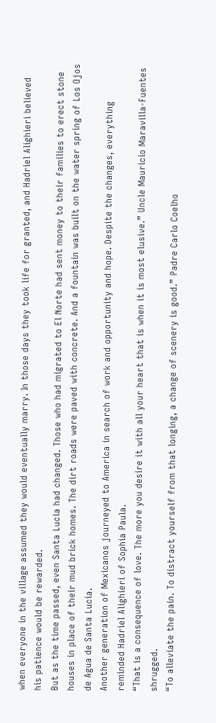when everyone in the village assumed they would eventually marry. In those days they took life for granted, and Hadriel Alighieri believed his patience would be rewarded.
But as the time passed, even Santa Lucia had changed. Those who had migrated to El Norte had sent money to their families to erect stone houses in place of their mud brick homes. The dirt roads were paved with concrete. And a fountain was built on the water spring of Los Ojos de Agua de Santa Lucia.
Another generation of Mexicanos journeyed to America in search of work and opportunity and hope. Despite the changes, everything reminded Hadriel Alighieri of Sophia Paula.
“That is a consequence of love. The more you desire it with all your heart that is when it is most elusive.” Uncle Mauricio Maravilla-Fuentes shrugged.
“To alleviate the pain. To distract yourself from that longing, a change of scenery is good.” Padre Carlo Coelho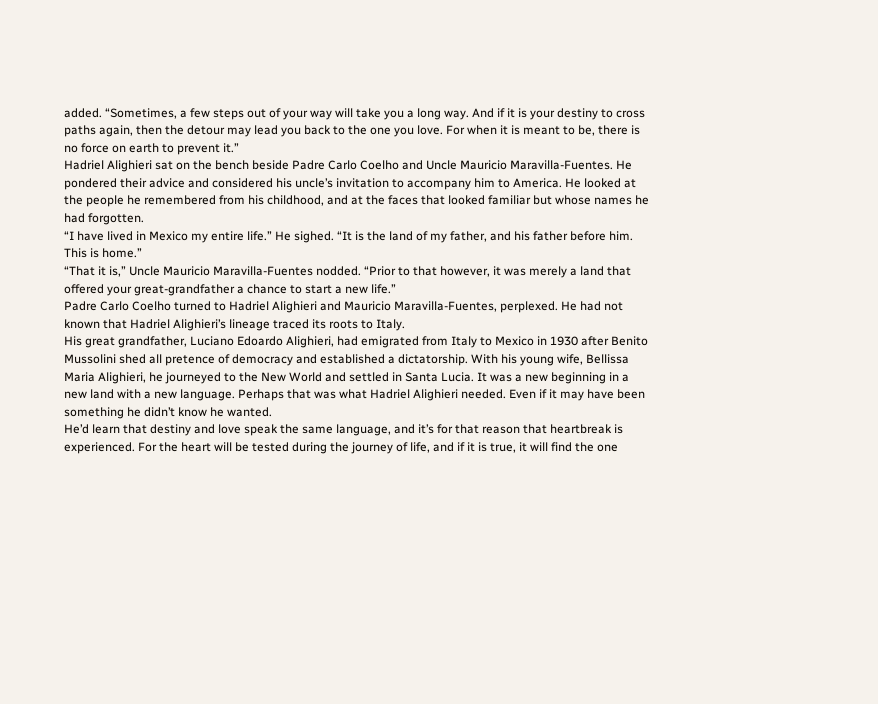added. “Sometimes, a few steps out of your way will take you a long way. And if it is your destiny to cross paths again, then the detour may lead you back to the one you love. For when it is meant to be, there is no force on earth to prevent it.”
Hadriel Alighieri sat on the bench beside Padre Carlo Coelho and Uncle Mauricio Maravilla-Fuentes. He pondered their advice and considered his uncle’s invitation to accompany him to America. He looked at the people he remembered from his childhood, and at the faces that looked familiar but whose names he had forgotten.
“I have lived in Mexico my entire life.” He sighed. “It is the land of my father, and his father before him. This is home.”
“That it is,” Uncle Mauricio Maravilla-Fuentes nodded. “Prior to that however, it was merely a land that offered your great-grandfather a chance to start a new life.”
Padre Carlo Coelho turned to Hadriel Alighieri and Mauricio Maravilla-Fuentes, perplexed. He had not known that Hadriel Alighieri’s lineage traced its roots to Italy.
His great grandfather, Luciano Edoardo Alighieri, had emigrated from Italy to Mexico in 1930 after Benito Mussolini shed all pretence of democracy and established a dictatorship. With his young wife, Bellissa Maria Alighieri, he journeyed to the New World and settled in Santa Lucia. It was a new beginning in a new land with a new language. Perhaps that was what Hadriel Alighieri needed. Even if it may have been something he didn’t know he wanted.
He’d learn that destiny and love speak the same language, and it’s for that reason that heartbreak is experienced. For the heart will be tested during the journey of life, and if it is true, it will find the one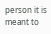person it is meant to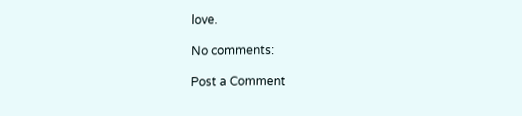love.

No comments:

Post a Comment